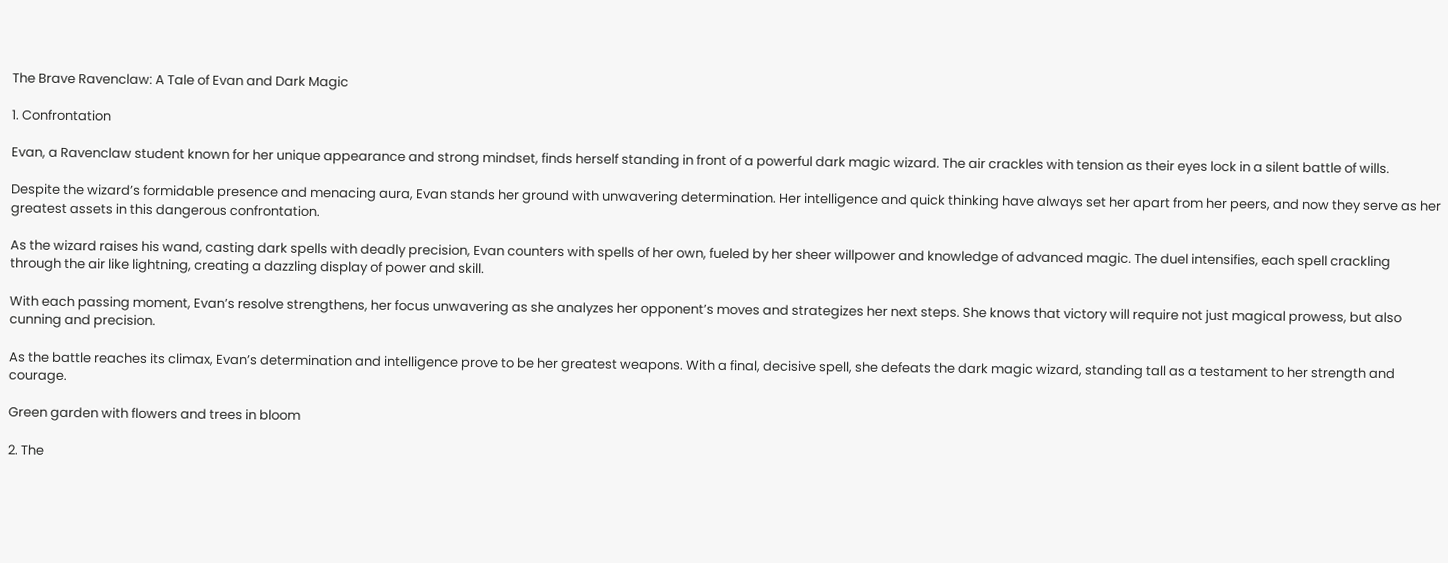The Brave Ravenclaw: A Tale of Evan and Dark Magic

1. Confrontation

Evan, a Ravenclaw student known for her unique appearance and strong mindset, finds herself standing in front of a powerful dark magic wizard. The air crackles with tension as their eyes lock in a silent battle of wills.

Despite the wizard’s formidable presence and menacing aura, Evan stands her ground with unwavering determination. Her intelligence and quick thinking have always set her apart from her peers, and now they serve as her greatest assets in this dangerous confrontation.

As the wizard raises his wand, casting dark spells with deadly precision, Evan counters with spells of her own, fueled by her sheer willpower and knowledge of advanced magic. The duel intensifies, each spell crackling through the air like lightning, creating a dazzling display of power and skill.

With each passing moment, Evan’s resolve strengthens, her focus unwavering as she analyzes her opponent’s moves and strategizes her next steps. She knows that victory will require not just magical prowess, but also cunning and precision.

As the battle reaches its climax, Evan’s determination and intelligence prove to be her greatest weapons. With a final, decisive spell, she defeats the dark magic wizard, standing tall as a testament to her strength and courage.

Green garden with flowers and trees in bloom

2. The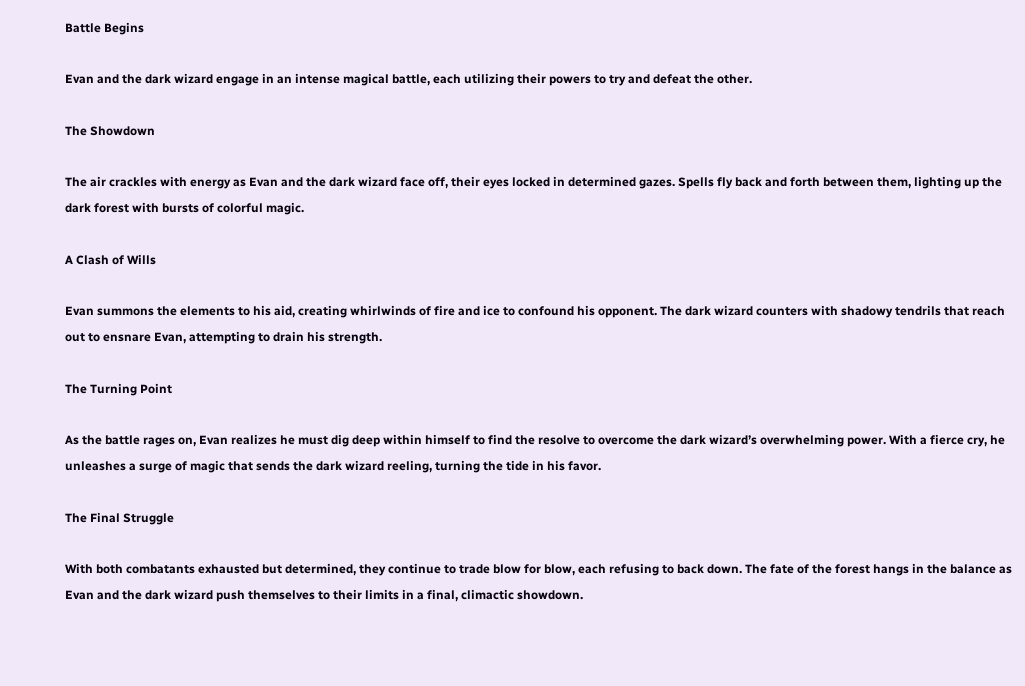Battle Begins

Evan and the dark wizard engage in an intense magical battle, each utilizing their powers to try and defeat the other.

The Showdown

The air crackles with energy as Evan and the dark wizard face off, their eyes locked in determined gazes. Spells fly back and forth between them, lighting up the dark forest with bursts of colorful magic.

A Clash of Wills

Evan summons the elements to his aid, creating whirlwinds of fire and ice to confound his opponent. The dark wizard counters with shadowy tendrils that reach out to ensnare Evan, attempting to drain his strength.

The Turning Point

As the battle rages on, Evan realizes he must dig deep within himself to find the resolve to overcome the dark wizard’s overwhelming power. With a fierce cry, he unleashes a surge of magic that sends the dark wizard reeling, turning the tide in his favor.

The Final Struggle

With both combatants exhausted but determined, they continue to trade blow for blow, each refusing to back down. The fate of the forest hangs in the balance as Evan and the dark wizard push themselves to their limits in a final, climactic showdown.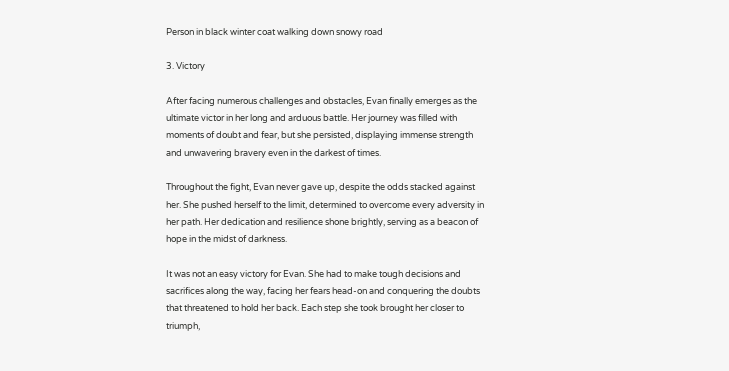Person in black winter coat walking down snowy road

3. Victory

After facing numerous challenges and obstacles, Evan finally emerges as the ultimate victor in her long and arduous battle. Her journey was filled with moments of doubt and fear, but she persisted, displaying immense strength and unwavering bravery even in the darkest of times.

Throughout the fight, Evan never gave up, despite the odds stacked against her. She pushed herself to the limit, determined to overcome every adversity in her path. Her dedication and resilience shone brightly, serving as a beacon of hope in the midst of darkness.

It was not an easy victory for Evan. She had to make tough decisions and sacrifices along the way, facing her fears head-on and conquering the doubts that threatened to hold her back. Each step she took brought her closer to triumph,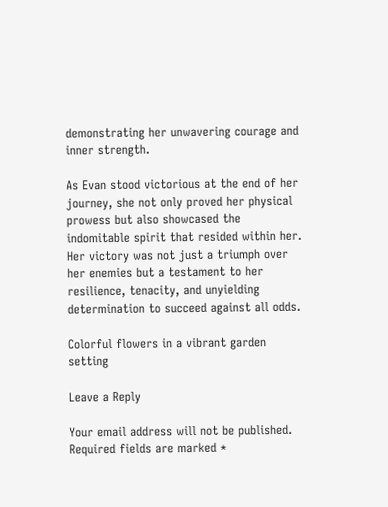demonstrating her unwavering courage and inner strength.

As Evan stood victorious at the end of her journey, she not only proved her physical prowess but also showcased the indomitable spirit that resided within her. Her victory was not just a triumph over her enemies but a testament to her resilience, tenacity, and unyielding determination to succeed against all odds.

Colorful flowers in a vibrant garden setting

Leave a Reply

Your email address will not be published. Required fields are marked *